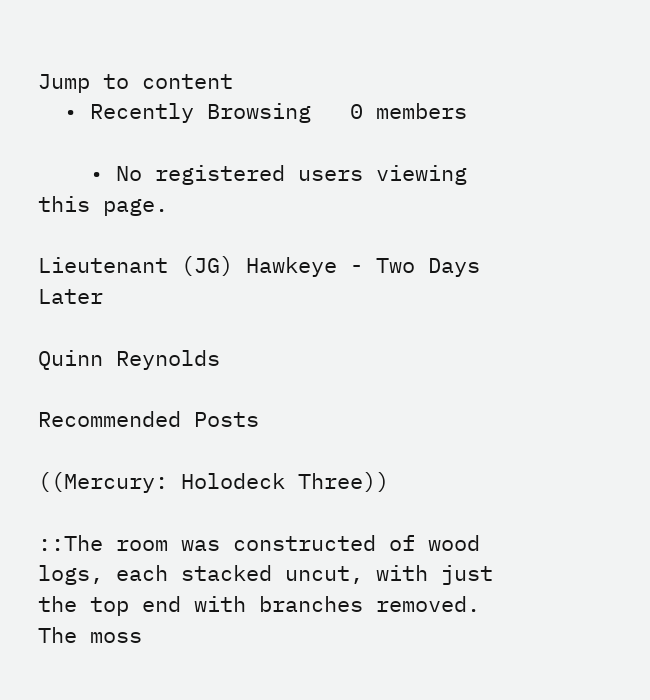Jump to content
  • Recently Browsing   0 members

    • No registered users viewing this page.

Lieutenant (JG) Hawkeye - Two Days Later

Quinn Reynolds

Recommended Posts

((Mercury: Holodeck Three))

::The room was constructed of wood logs, each stacked uncut, with just the top end with branches removed. The moss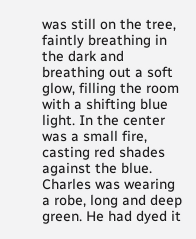was still on the tree, faintly breathing in the dark and breathing out a soft glow, filling the room with a shifting blue light. In the center was a small fire, casting red shades against the blue. Charles was wearing a robe, long and deep green. He had dyed it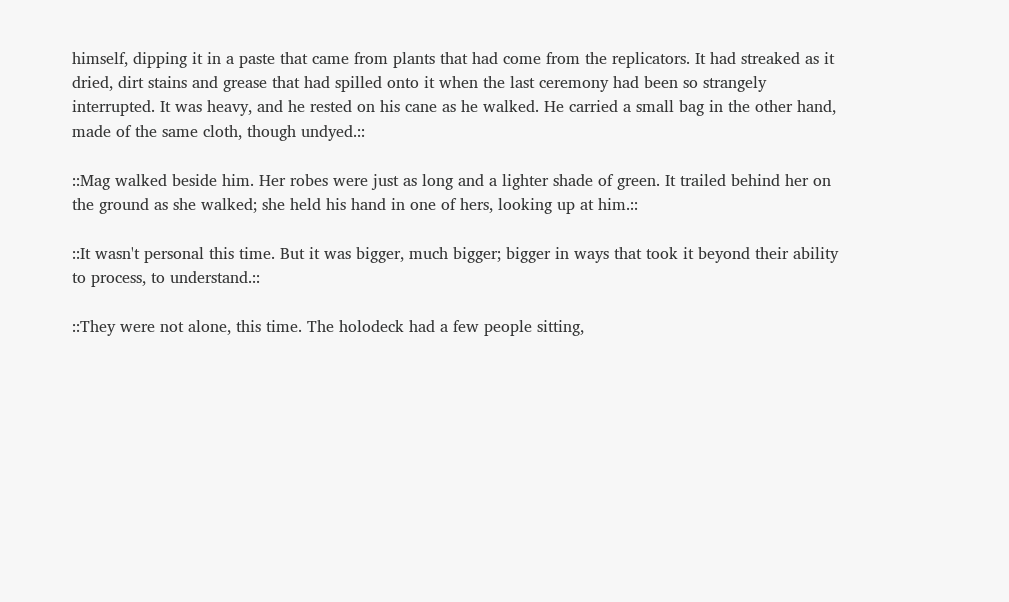himself, dipping it in a paste that came from plants that had come from the replicators. It had streaked as it dried, dirt stains and grease that had spilled onto it when the last ceremony had been so strangely interrupted. It was heavy, and he rested on his cane as he walked. He carried a small bag in the other hand, made of the same cloth, though undyed.::

::Mag walked beside him. Her robes were just as long and a lighter shade of green. It trailed behind her on the ground as she walked; she held his hand in one of hers, looking up at him.::

::It wasn't personal this time. But it was bigger, much bigger; bigger in ways that took it beyond their ability to process, to understand.::

::They were not alone, this time. The holodeck had a few people sitting,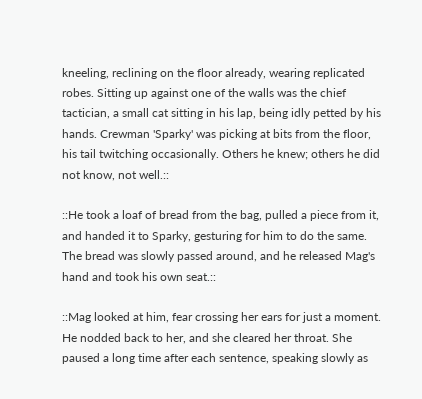kneeling, reclining on the floor already, wearing replicated robes. Sitting up against one of the walls was the chief tactician, a small cat sitting in his lap, being idly petted by his hands. Crewman 'Sparky' was picking at bits from the floor, his tail twitching occasionally. Others he knew; others he did not know, not well.::

::He took a loaf of bread from the bag, pulled a piece from it, and handed it to Sparky, gesturing for him to do the same. The bread was slowly passed around, and he released Mag's hand and took his own seat.::

::Mag looked at him, fear crossing her ears for just a moment. He nodded back to her, and she cleared her throat. She paused a long time after each sentence, speaking slowly as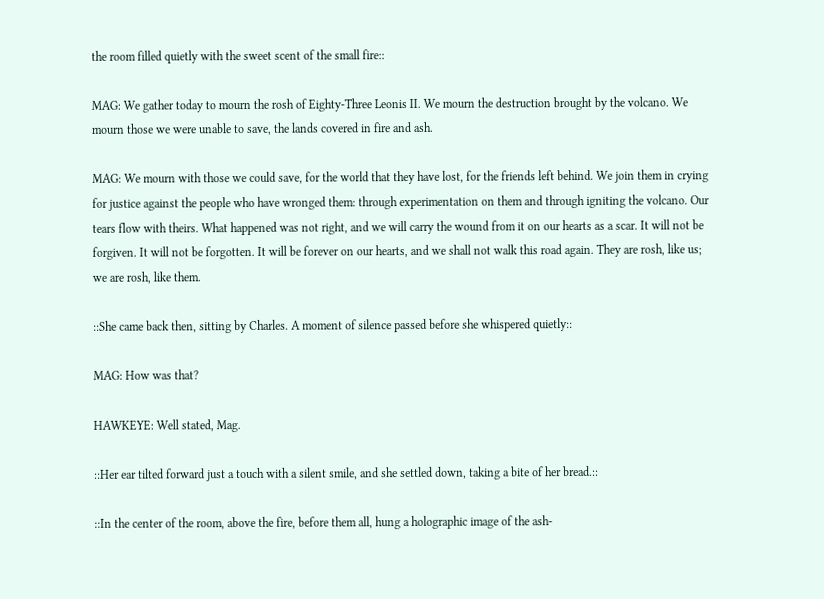the room filled quietly with the sweet scent of the small fire::

MAG: We gather today to mourn the rosh of Eighty-Three Leonis II. We mourn the destruction brought by the volcano. We mourn those we were unable to save, the lands covered in fire and ash.

MAG: We mourn with those we could save, for the world that they have lost, for the friends left behind. We join them in crying for justice against the people who have wronged them: through experimentation on them and through igniting the volcano. Our tears flow with theirs. What happened was not right, and we will carry the wound from it on our hearts as a scar. It will not be forgiven. It will not be forgotten. It will be forever on our hearts, and we shall not walk this road again. They are rosh, like us; we are rosh, like them.

::She came back then, sitting by Charles. A moment of silence passed before she whispered quietly::

MAG: How was that?

HAWKEYE: Well stated, Mag.

::Her ear tilted forward just a touch with a silent smile, and she settled down, taking a bite of her bread.::

::In the center of the room, above the fire, before them all, hung a holographic image of the ash-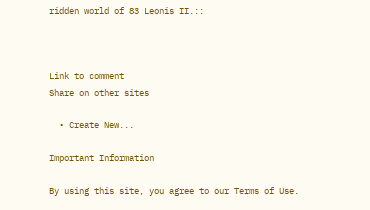ridden world of 83 Leonis II.::



Link to comment
Share on other sites

  • Create New...

Important Information

By using this site, you agree to our Terms of Use.